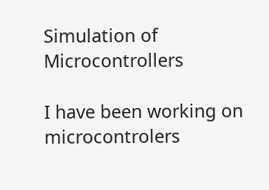Simulation of Microcontrollers

I have been working on microcontrolers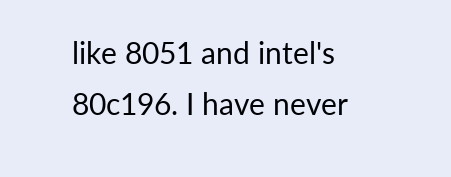like 8051 and intel's 80c196. I have never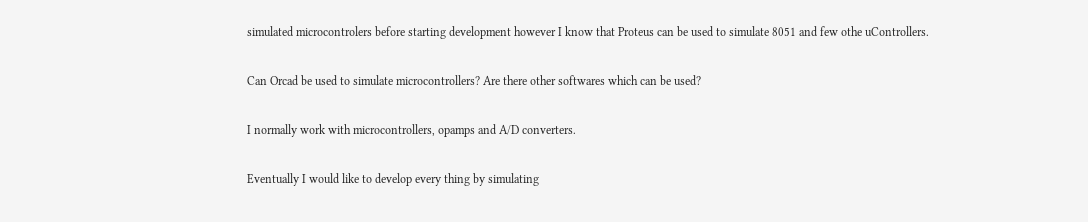simulated microcontrolers before starting development however I know that Proteus can be used to simulate 8051 and few othe uControllers.

Can Orcad be used to simulate microcontrollers? Are there other softwares which can be used?

I normally work with microcontrollers, opamps and A/D converters.

Eventually I would like to develop every thing by simulating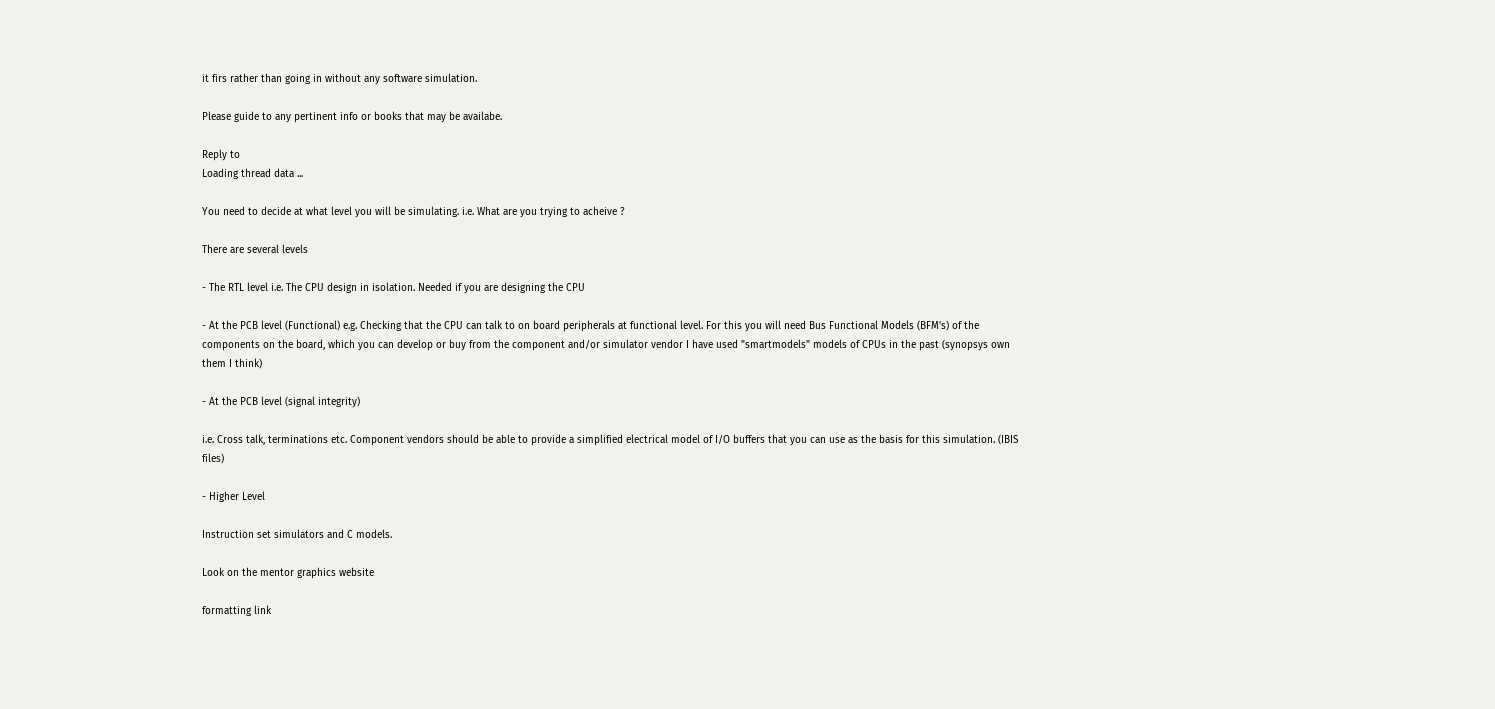it firs rather than going in without any software simulation.

Please guide to any pertinent info or books that may be availabe.

Reply to
Loading thread data ...

You need to decide at what level you will be simulating. i.e. What are you trying to acheive ?

There are several levels

- The RTL level i.e. The CPU design in isolation. Needed if you are designing the CPU

- At the PCB level (Functional) e.g. Checking that the CPU can talk to on board peripherals at functional level. For this you will need Bus Functional Models (BFM's) of the components on the board, which you can develop or buy from the component and/or simulator vendor I have used "smartmodels" models of CPUs in the past (synopsys own them I think)

- At the PCB level (signal integrity)

i.e. Cross talk, terminations etc. Component vendors should be able to provide a simplified electrical model of I/O buffers that you can use as the basis for this simulation. (IBIS files)

- Higher Level

Instruction set simulators and C models.

Look on the mentor graphics website

formatting link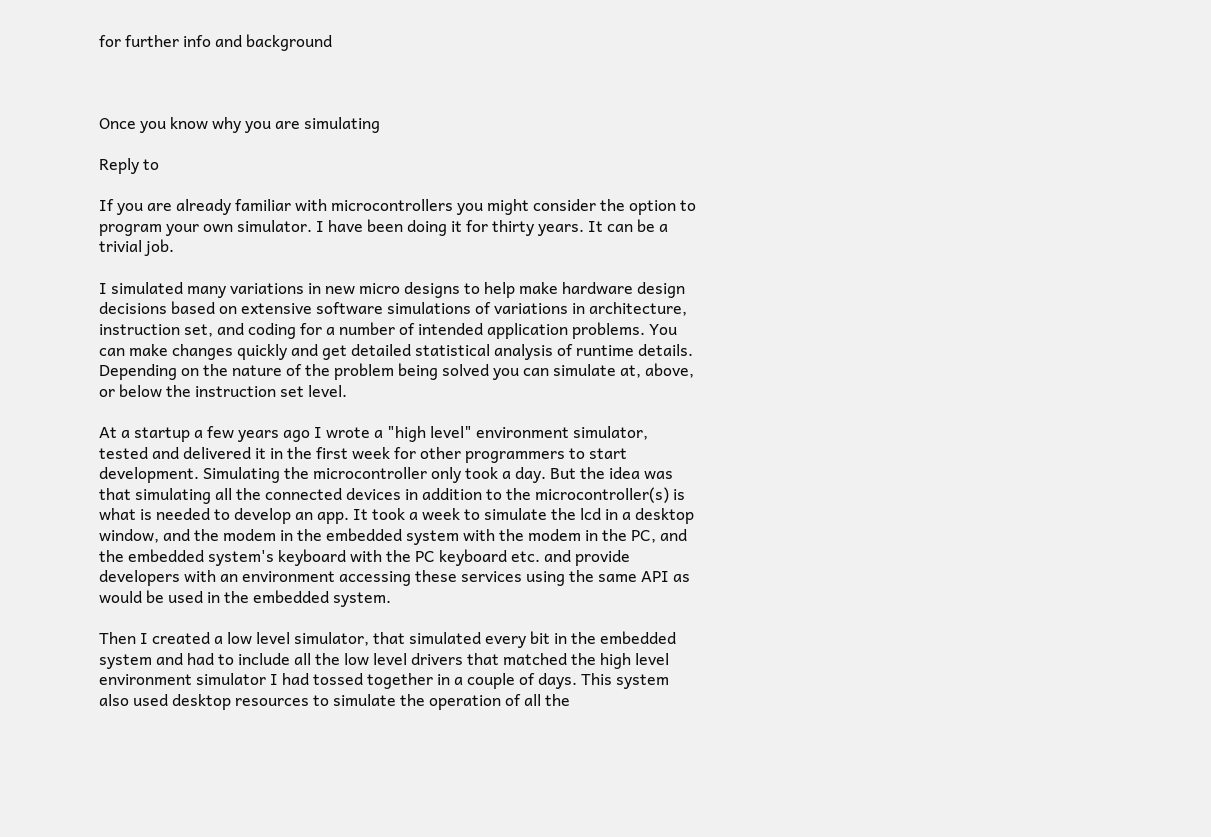for further info and background



Once you know why you are simulating

Reply to

If you are already familiar with microcontrollers you might consider the option to program your own simulator. I have been doing it for thirty years. It can be a trivial job.

I simulated many variations in new micro designs to help make hardware design decisions based on extensive software simulations of variations in architecture, instruction set, and coding for a number of intended application problems. You can make changes quickly and get detailed statistical analysis of runtime details. Depending on the nature of the problem being solved you can simulate at, above, or below the instruction set level.

At a startup a few years ago I wrote a "high level" environment simulator, tested and delivered it in the first week for other programmers to start development. Simulating the microcontroller only took a day. But the idea was that simulating all the connected devices in addition to the microcontroller(s) is what is needed to develop an app. It took a week to simulate the lcd in a desktop window, and the modem in the embedded system with the modem in the PC, and the embedded system's keyboard with the PC keyboard etc. and provide developers with an environment accessing these services using the same API as would be used in the embedded system.

Then I created a low level simulator, that simulated every bit in the embedded system and had to include all the low level drivers that matched the high level environment simulator I had tossed together in a couple of days. This system also used desktop resources to simulate the operation of all the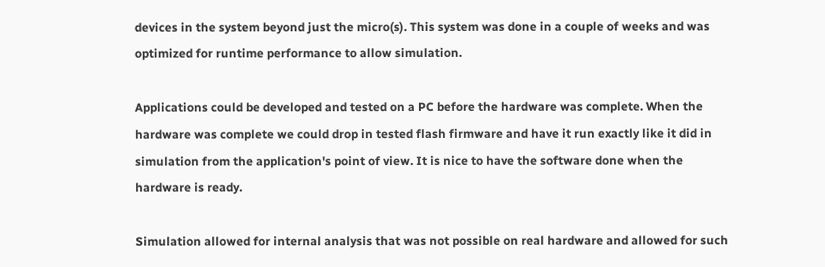devices in the system beyond just the micro(s). This system was done in a couple of weeks and was optimized for runtime performance to allow simulation.

Applications could be developed and tested on a PC before the hardware was complete. When the hardware was complete we could drop in tested flash firmware and have it run exactly like it did in simulation from the application's point of view. It is nice to have the software done when the hardware is ready.

Simulation allowed for internal analysis that was not possible on real hardware and allowed for such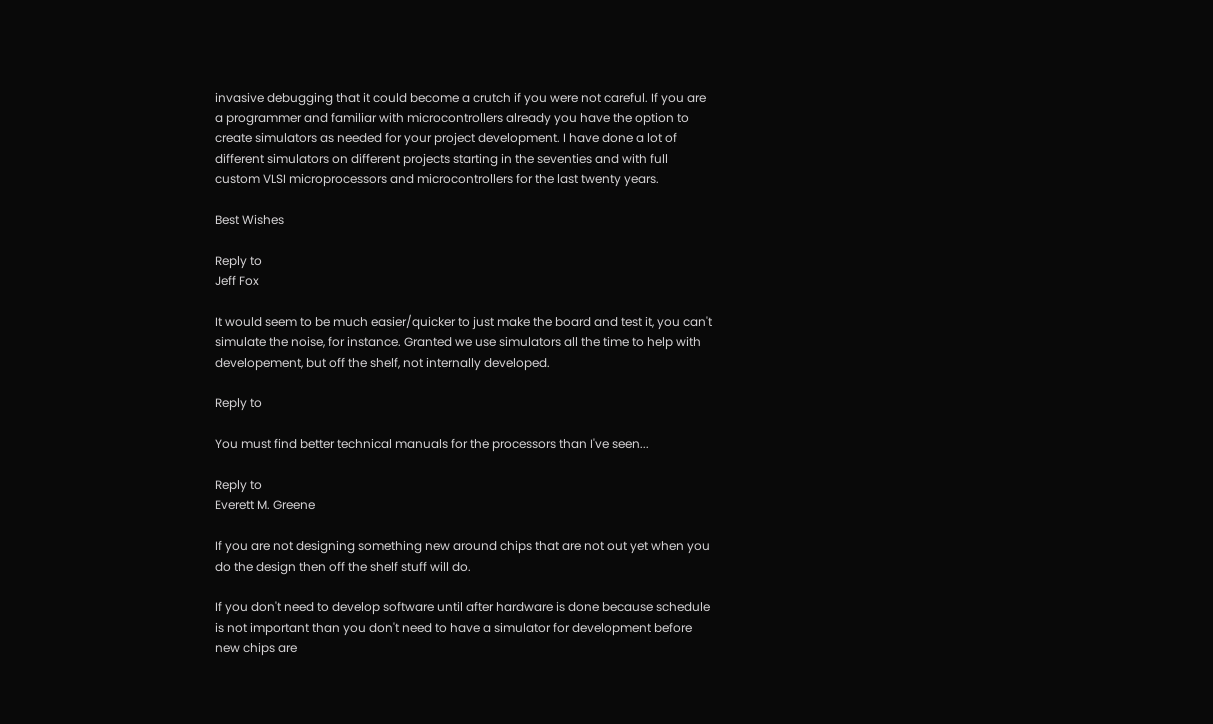invasive debugging that it could become a crutch if you were not careful. If you are a programmer and familiar with microcontrollers already you have the option to create simulators as needed for your project development. I have done a lot of different simulators on different projects starting in the seventies and with full custom VLSI microprocessors and microcontrollers for the last twenty years.

Best Wishes

Reply to
Jeff Fox

It would seem to be much easier/quicker to just make the board and test it, you can't simulate the noise, for instance. Granted we use simulators all the time to help with developement, but off the shelf, not internally developed.

Reply to

You must find better technical manuals for the processors than I've seen...

Reply to
Everett M. Greene

If you are not designing something new around chips that are not out yet when you do the design then off the shelf stuff will do.

If you don't need to develop software until after hardware is done because schedule is not important than you don't need to have a simulator for development before new chips are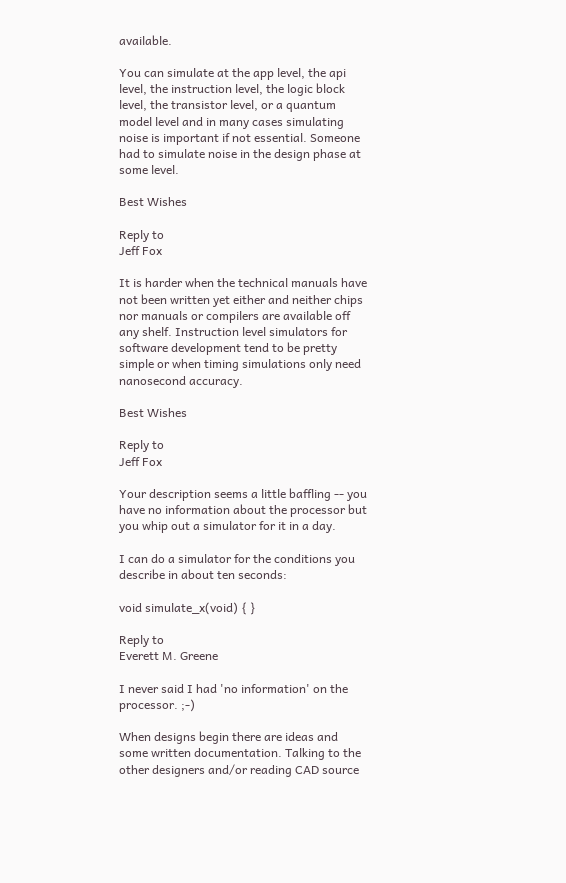available.

You can simulate at the app level, the api level, the instruction level, the logic block level, the transistor level, or a quantum model level and in many cases simulating noise is important if not essential. Someone had to simulate noise in the design phase at some level.

Best Wishes

Reply to
Jeff Fox

It is harder when the technical manuals have not been written yet either and neither chips nor manuals or compilers are available off any shelf. Instruction level simulators for software development tend to be pretty simple or when timing simulations only need nanosecond accuracy.

Best Wishes

Reply to
Jeff Fox

Your description seems a little baffling -- you have no information about the processor but you whip out a simulator for it in a day.

I can do a simulator for the conditions you describe in about ten seconds:

void simulate_x(void) { }

Reply to
Everett M. Greene

I never said I had 'no information' on the processor. ;-)

When designs begin there are ideas and some written documentation. Talking to the other designers and/or reading CAD source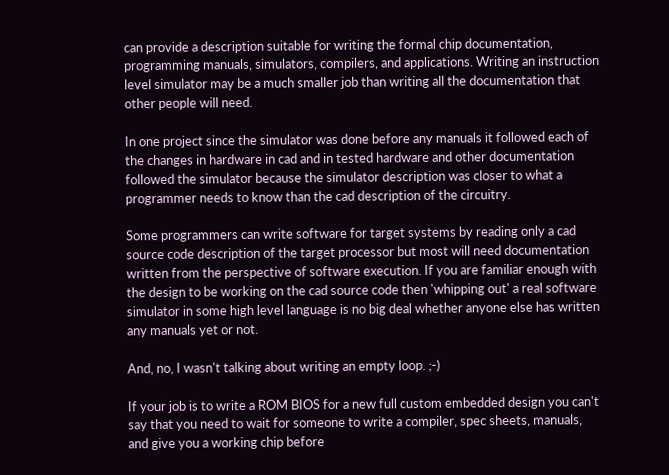can provide a description suitable for writing the formal chip documentation, programming manuals, simulators, compilers, and applications. Writing an instruction level simulator may be a much smaller job than writing all the documentation that other people will need.

In one project since the simulator was done before any manuals it followed each of the changes in hardware in cad and in tested hardware and other documentation followed the simulator because the simulator description was closer to what a programmer needs to know than the cad description of the circuitry.

Some programmers can write software for target systems by reading only a cad source code description of the target processor but most will need documentation written from the perspective of software execution. If you are familiar enough with the design to be working on the cad source code then 'whipping out' a real software simulator in some high level language is no big deal whether anyone else has written any manuals yet or not.

And, no, I wasn't talking about writing an empty loop. ;-)

If your job is to write a ROM BIOS for a new full custom embedded design you can't say that you need to wait for someone to write a compiler, spec sheets, manuals, and give you a working chip before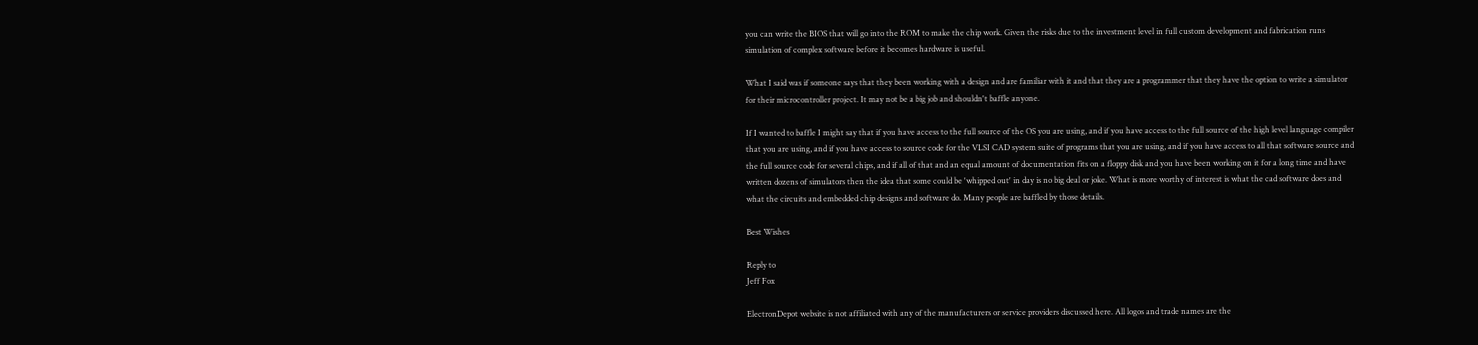you can write the BIOS that will go into the ROM to make the chip work. Given the risks due to the investment level in full custom development and fabrication runs simulation of complex software before it becomes hardware is useful.

What I said was if someone says that they been working with a design and are familiar with it and that they are a programmer that they have the option to write a simulator for their microcontroller project. It may not be a big job and shouldn't baffle anyone.

If I wanted to baffle I might say that if you have access to the full source of the OS you are using, and if you have access to the full source of the high level language compiler that you are using, and if you have access to source code for the VLSI CAD system suite of programs that you are using, and if you have access to all that software source and the full source code for several chips, and if all of that and an equal amount of documentation fits on a floppy disk and you have been working on it for a long time and have written dozens of simulators then the idea that some could be 'whipped out' in day is no big deal or joke. What is more worthy of interest is what the cad software does and what the circuits and embedded chip designs and software do. Many people are baffled by those details.

Best Wishes

Reply to
Jeff Fox

ElectronDepot website is not affiliated with any of the manufacturers or service providers discussed here. All logos and trade names are the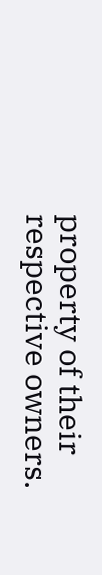property of their respective owners.